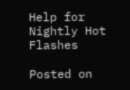Help for Nightly Hot Flashes

Posted on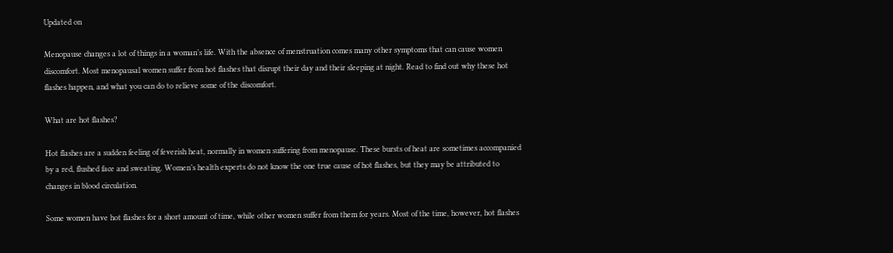Updated on

Menopause changes a lot of things in a woman’s life. With the absence of menstruation comes many other symptoms that can cause women discomfort. Most menopausal women suffer from hot flashes that disrupt their day and their sleeping at night. Read to find out why these hot flashes happen, and what you can do to relieve some of the discomfort.

What are hot flashes?

Hot flashes are a sudden feeling of feverish heat, normally in women suffering from menopause. These bursts of heat are sometimes accompanied by a red, flushed face and sweating. Women’s health experts do not know the one true cause of hot flashes, but they may be attributed to changes in blood circulation.

Some women have hot flashes for a short amount of time, while other women suffer from them for years. Most of the time, however, hot flashes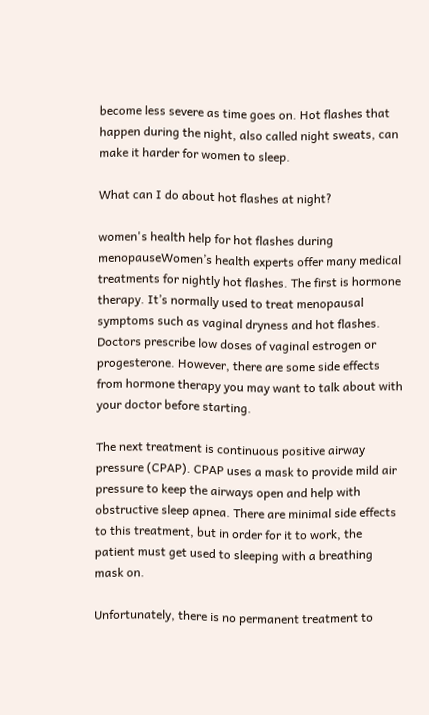become less severe as time goes on. Hot flashes that happen during the night, also called night sweats, can make it harder for women to sleep.

What can I do about hot flashes at night?

women's health help for hot flashes during menopauseWomen’s health experts offer many medical treatments for nightly hot flashes. The first is hormone therapy. It’s normally used to treat menopausal symptoms such as vaginal dryness and hot flashes. Doctors prescribe low doses of vaginal estrogen or progesterone. However, there are some side effects from hormone therapy you may want to talk about with your doctor before starting.

The next treatment is continuous positive airway pressure (CPAP). CPAP uses a mask to provide mild air pressure to keep the airways open and help with obstructive sleep apnea. There are minimal side effects to this treatment, but in order for it to work, the patient must get used to sleeping with a breathing mask on.

Unfortunately, there is no permanent treatment to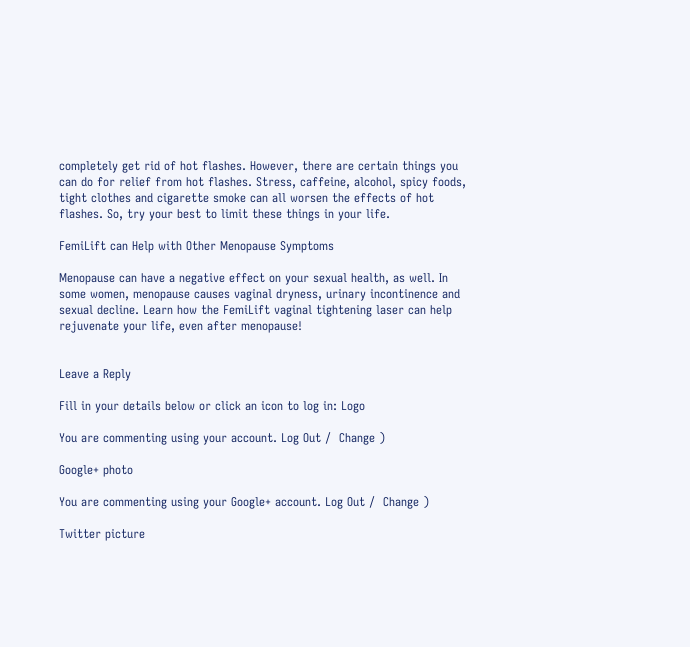completely get rid of hot flashes. However, there are certain things you can do for relief from hot flashes. Stress, caffeine, alcohol, spicy foods, tight clothes and cigarette smoke can all worsen the effects of hot flashes. So, try your best to limit these things in your life.

FemiLift can Help with Other Menopause Symptoms

Menopause can have a negative effect on your sexual health, as well. In some women, menopause causes vaginal dryness, urinary incontinence and sexual decline. Learn how the FemiLift vaginal tightening laser can help rejuvenate your life, even after menopause!


Leave a Reply

Fill in your details below or click an icon to log in: Logo

You are commenting using your account. Log Out /  Change )

Google+ photo

You are commenting using your Google+ account. Log Out /  Change )

Twitter picture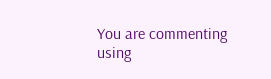You are commenting using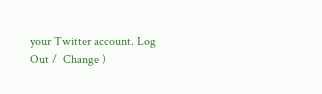your Twitter account. Log Out /  Change )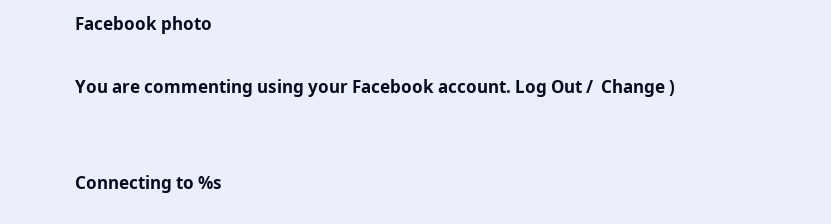Facebook photo

You are commenting using your Facebook account. Log Out /  Change )


Connecting to %s